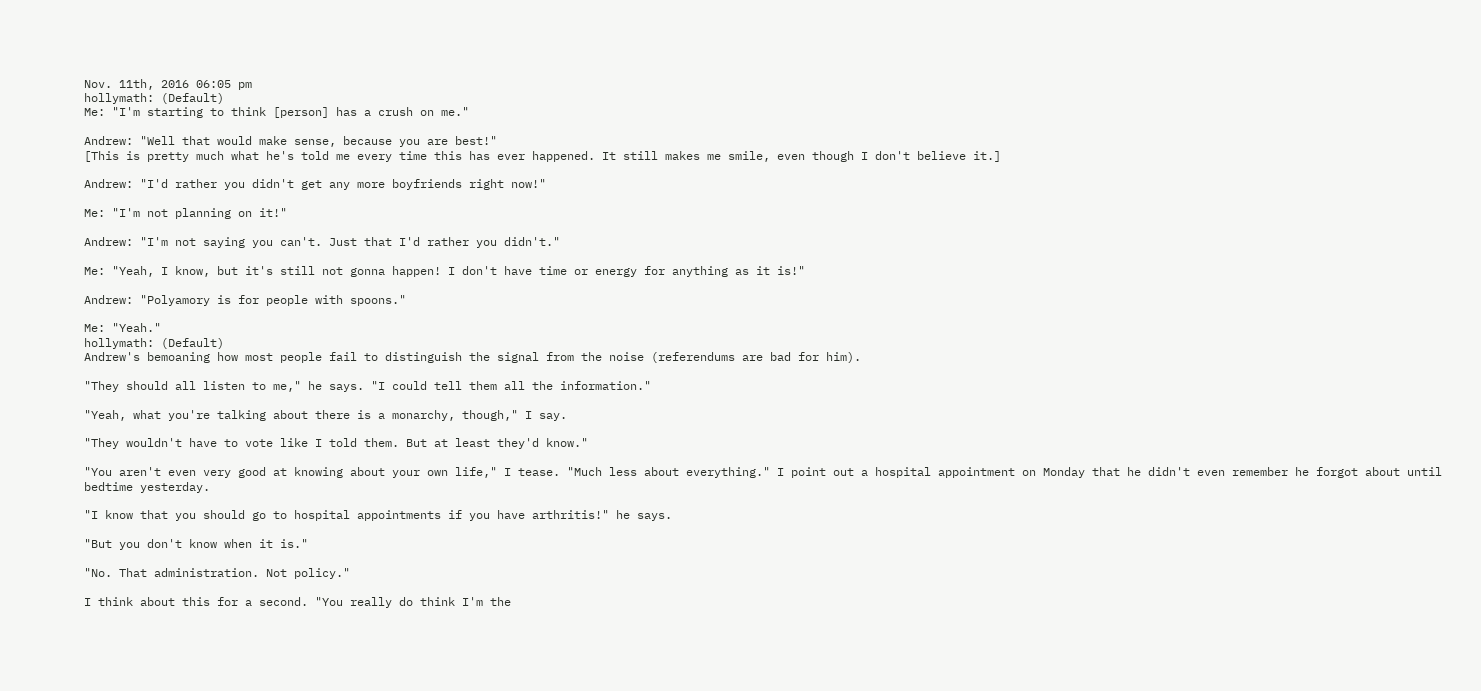Nov. 11th, 2016 06:05 pm
hollymath: (Default)
Me: "I'm starting to think [person] has a crush on me."

Andrew: "Well that would make sense, because you are best!"
[This is pretty much what he's told me every time this has ever happened. It still makes me smile, even though I don't believe it.]

Andrew: "I'd rather you didn't get any more boyfriends right now!"

Me: "I'm not planning on it!"

Andrew: "I'm not saying you can't. Just that I'd rather you didn't."

Me: "Yeah, I know, but it's still not gonna happen! I don't have time or energy for anything as it is!"

Andrew: "Polyamory is for people with spoons."

Me: "Yeah."
hollymath: (Default)
Andrew's bemoaning how most people fail to distinguish the signal from the noise (referendums are bad for him).

"They should all listen to me," he says. "I could tell them all the information."

"Yeah, what you're talking about there is a monarchy, though," I say.

"They wouldn't have to vote like I told them. But at least they'd know."

"You aren't even very good at knowing about your own life," I tease. "Much less about everything." I point out a hospital appointment on Monday that he didn't even remember he forgot about until bedtime yesterday.

"I know that you should go to hospital appointments if you have arthritis!" he says.

"But you don't know when it is."

"No. That administration. Not policy."

I think about this for a second. "You really do think I'm the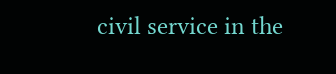civil service in the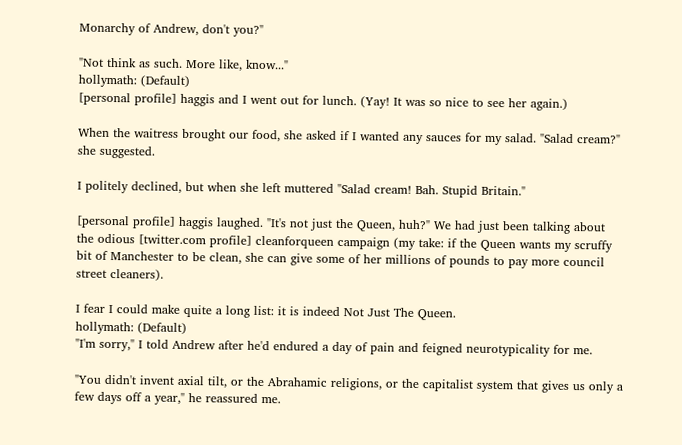Monarchy of Andrew, don't you?"

"Not think as such. More like, know..."
hollymath: (Default)
[personal profile] haggis and I went out for lunch. (Yay! It was so nice to see her again.)

When the waitress brought our food, she asked if I wanted any sauces for my salad. "Salad cream?" she suggested.

I politely declined, but when she left muttered "Salad cream! Bah. Stupid Britain."

[personal profile] haggis laughed. "It's not just the Queen, huh?" We had just been talking about the odious [twitter.com profile] cleanforqueen campaign (my take: if the Queen wants my scruffy bit of Manchester to be clean, she can give some of her millions of pounds to pay more council street cleaners).

I fear I could make quite a long list: it is indeed Not Just The Queen.
hollymath: (Default)
"I'm sorry," I told Andrew after he'd endured a day of pain and feigned neurotypicality for me.

"You didn't invent axial tilt, or the Abrahamic religions, or the capitalist system that gives us only a few days off a year," he reassured me.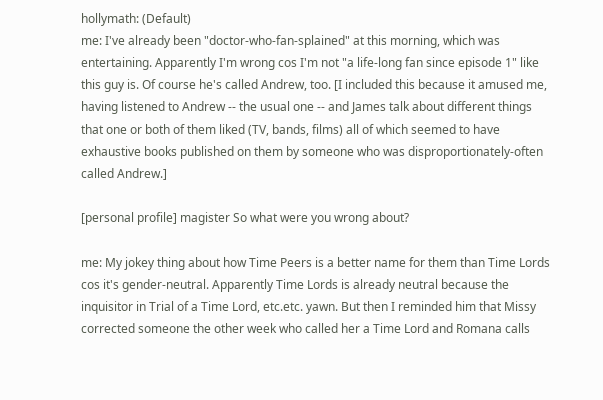hollymath: (Default)
me: I've already been "doctor-who-fan-splained" at this morning, which was entertaining. Apparently I'm wrong cos I'm not "a life-long fan since episode 1" like this guy is. Of course he's called Andrew, too. [I included this because it amused me, having listened to Andrew -- the usual one -- and James talk about different things that one or both of them liked (TV, bands, films) all of which seemed to have exhaustive books published on them by someone who was disproportionately-often called Andrew.]

[personal profile] magister So what were you wrong about?

me: My jokey thing about how Time Peers is a better name for them than Time Lords cos it's gender-neutral. Apparently Time Lords is already neutral because the inquisitor in Trial of a Time Lord, etc.etc. yawn. But then I reminded him that Missy corrected someone the other week who called her a Time Lord and Romana calls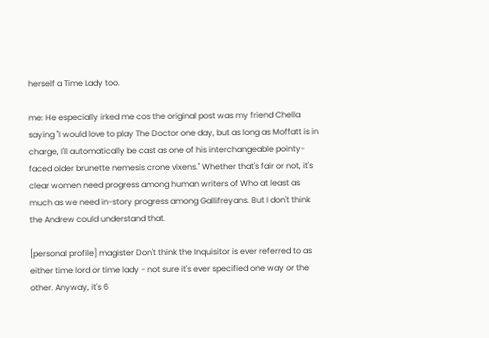herself a Time Lady too.

me: He especially irked me cos the original post was my friend Chella saying "I would love to play The Doctor one day, but as long as Moffatt is in charge, I'll automatically be cast as one of his interchangeable pointy-faced older brunette nemesis crone vixens." Whether that's fair or not, it's clear women need progress among human writers of Who at least as much as we need in-story progress among Gallifreyans. But I don't think the Andrew could understand that.

[personal profile] magister Don't think the Inquisitor is ever referred to as either time lord or time lady - not sure it's ever specified one way or the other. Anyway, it's 6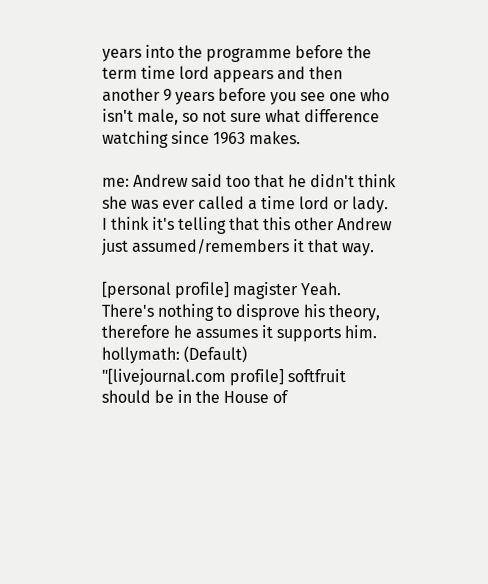years into the programme before the term time lord appears and then another 9 years before you see one who isn't male, so not sure what difference watching since 1963 makes.

me: Andrew said too that he didn't think she was ever called a time lord or lady. I think it's telling that this other Andrew just assumed/remembers it that way.

[personal profile] magister Yeah. There's nothing to disprove his theory, therefore he assumes it supports him.
hollymath: (Default)
"[livejournal.com profile] softfruit should be in the House of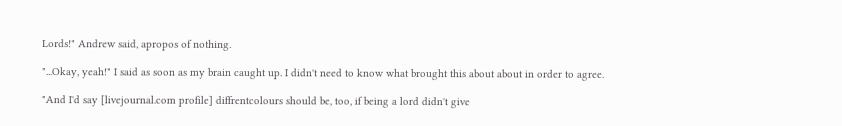Lords!" Andrew said, apropos of nothing.

"...Okay, yeah!" I said as soon as my brain caught up. I didn't need to know what brought this about about in order to agree.

"And I'd say [livejournal.com profile] diffrentcolours should be, too, if being a lord didn't give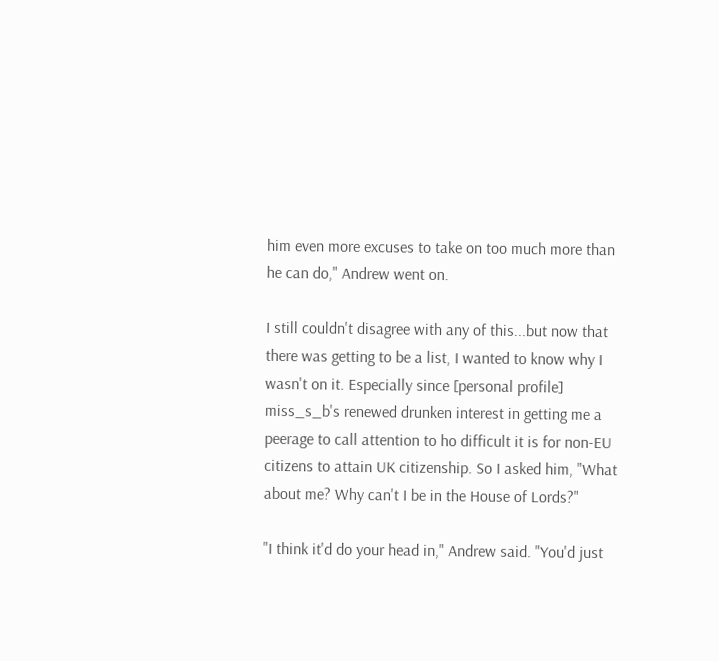him even more excuses to take on too much more than he can do," Andrew went on.

I still couldn't disagree with any of this...but now that there was getting to be a list, I wanted to know why I wasn't on it. Especially since [personal profile] miss_s_b's renewed drunken interest in getting me a peerage to call attention to ho difficult it is for non-EU citizens to attain UK citizenship. So I asked him, "What about me? Why can't I be in the House of Lords?"

"I think it'd do your head in," Andrew said. "You'd just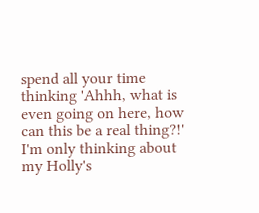spend all your time thinking 'Ahhh, what is even going on here, how can this be a real thing?!' I'm only thinking about my Holly's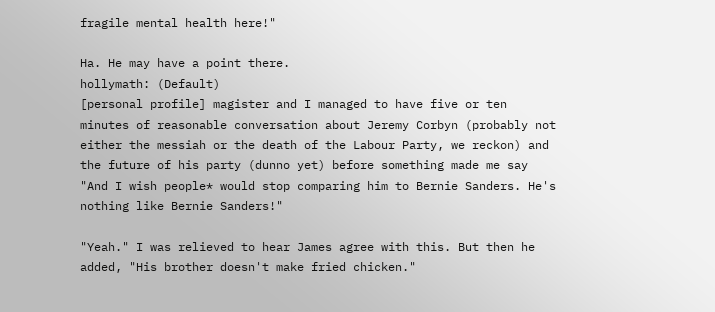fragile mental health here!"

Ha. He may have a point there.
hollymath: (Default)
[personal profile] magister and I managed to have five or ten minutes of reasonable conversation about Jeremy Corbyn (probably not either the messiah or the death of the Labour Party, we reckon) and the future of his party (dunno yet) before something made me say "And I wish people* would stop comparing him to Bernie Sanders. He's nothing like Bernie Sanders!"

"Yeah." I was relieved to hear James agree with this. But then he added, "His brother doesn't make fried chicken."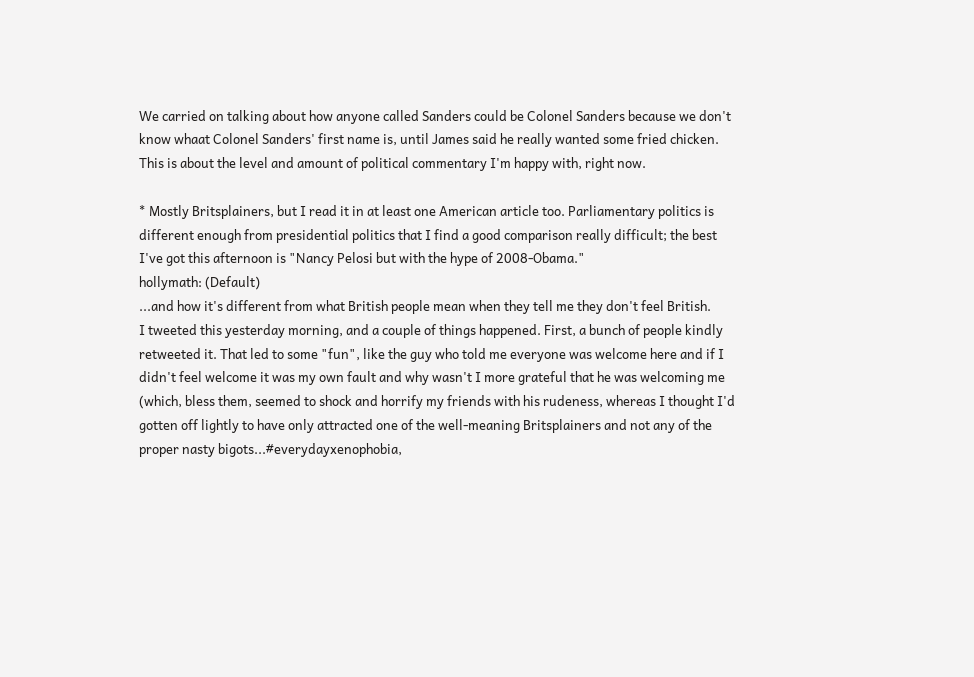We carried on talking about how anyone called Sanders could be Colonel Sanders because we don't know whaat Colonel Sanders' first name is, until James said he really wanted some fried chicken. This is about the level and amount of political commentary I'm happy with, right now.

* Mostly Britsplainers, but I read it in at least one American article too. Parliamentary politics is different enough from presidential politics that I find a good comparison really difficult; the best I've got this afternoon is "Nancy Pelosi but with the hype of 2008-Obama."
hollymath: (Default)
...and how it's different from what British people mean when they tell me they don't feel British.
I tweeted this yesterday morning, and a couple of things happened. First, a bunch of people kindly retweeted it. That led to some "fun", like the guy who told me everyone was welcome here and if I didn't feel welcome it was my own fault and why wasn't I more grateful that he was welcoming me (which, bless them, seemed to shock and horrify my friends with his rudeness, whereas I thought I'd gotten off lightly to have only attracted one of the well-meaning Britsplainers and not any of the proper nasty bigots...#everydayxenophobia,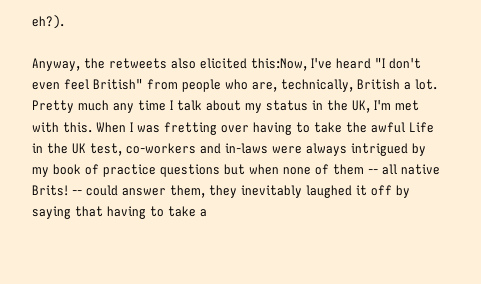eh?).

Anyway, the retweets also elicited this:Now, I've heard "I don't even feel British" from people who are, technically, British a lot. Pretty much any time I talk about my status in the UK, I'm met with this. When I was fretting over having to take the awful Life in the UK test, co-workers and in-laws were always intrigued by my book of practice questions but when none of them -- all native Brits! -- could answer them, they inevitably laughed it off by saying that having to take a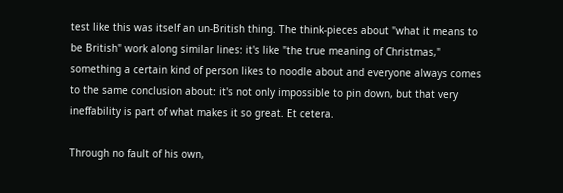test like this was itself an un-British thing. The think-pieces about "what it means to be British" work along similar lines: it's like "the true meaning of Christmas," something a certain kind of person likes to noodle about and everyone always comes to the same conclusion about: it's not only impossible to pin down, but that very ineffability is part of what makes it so great. Et cetera.

Through no fault of his own,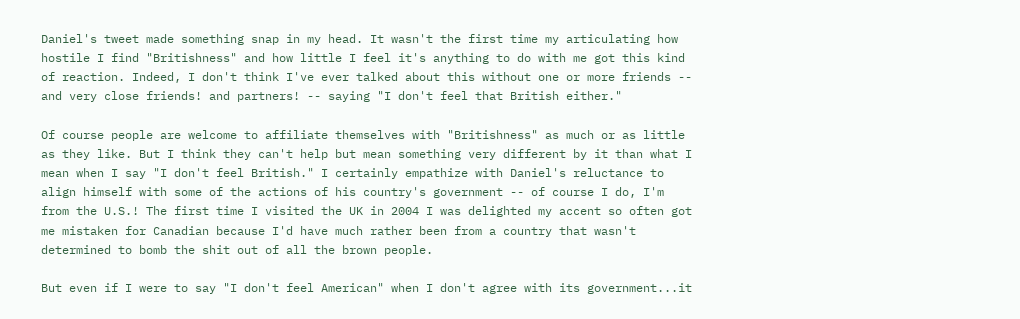Daniel's tweet made something snap in my head. It wasn't the first time my articulating how hostile I find "Britishness" and how little I feel it's anything to do with me got this kind of reaction. Indeed, I don't think I've ever talked about this without one or more friends -- and very close friends! and partners! -- saying "I don't feel that British either."

Of course people are welcome to affiliate themselves with "Britishness" as much or as little as they like. But I think they can't help but mean something very different by it than what I mean when I say "I don't feel British." I certainly empathize with Daniel's reluctance to align himself with some of the actions of his country's government -- of course I do, I'm from the U.S.! The first time I visited the UK in 2004 I was delighted my accent so often got me mistaken for Canadian because I'd have much rather been from a country that wasn't determined to bomb the shit out of all the brown people.

But even if I were to say "I don't feel American" when I don't agree with its government...it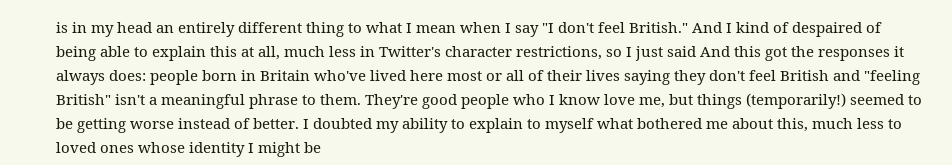is in my head an entirely different thing to what I mean when I say "I don't feel British." And I kind of despaired of being able to explain this at all, much less in Twitter's character restrictions, so I just said And this got the responses it always does: people born in Britain who've lived here most or all of their lives saying they don't feel British and "feeling British" isn't a meaningful phrase to them. They're good people who I know love me, but things (temporarily!) seemed to be getting worse instead of better. I doubted my ability to explain to myself what bothered me about this, much less to loved ones whose identity I might be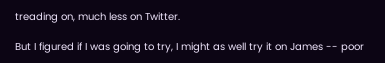treading on, much less on Twitter.

But I figured if I was going to try, I might as well try it on James -- poor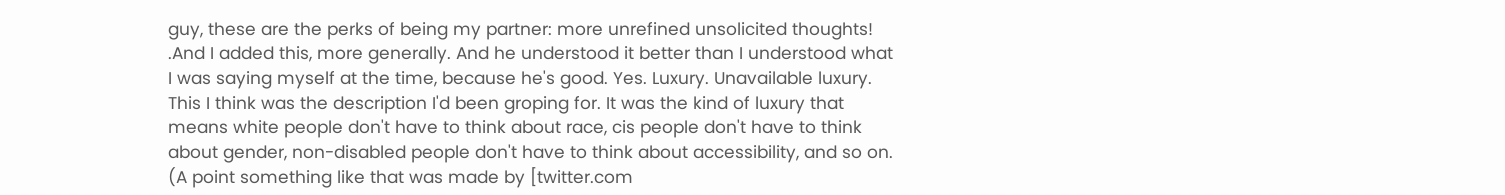guy, these are the perks of being my partner: more unrefined unsolicited thoughts! .And I added this, more generally. And he understood it better than I understood what I was saying myself at the time, because he's good. Yes. Luxury. Unavailable luxury. This I think was the description I'd been groping for. It was the kind of luxury that means white people don't have to think about race, cis people don't have to think about gender, non-disabled people don't have to think about accessibility, and so on. (A point something like that was made by [twitter.com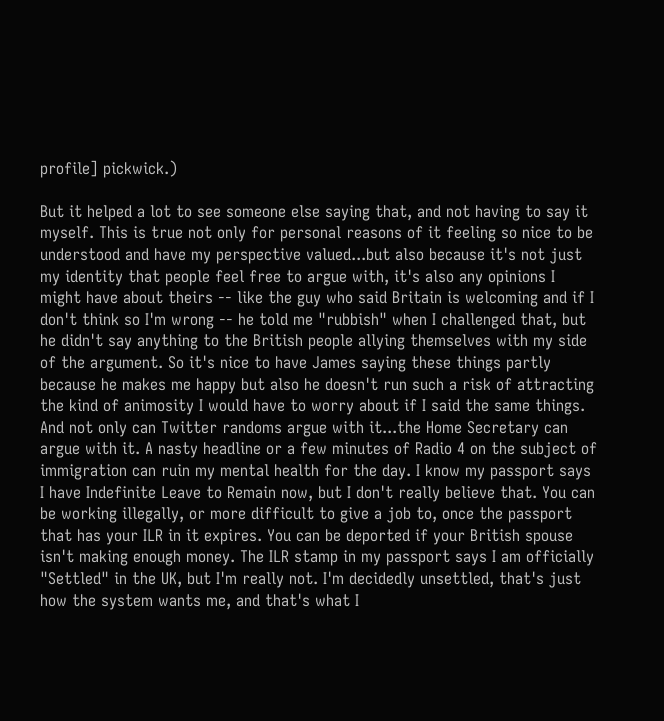profile] pickwick.)

But it helped a lot to see someone else saying that, and not having to say it myself. This is true not only for personal reasons of it feeling so nice to be understood and have my perspective valued...but also because it's not just my identity that people feel free to argue with, it's also any opinions I might have about theirs -- like the guy who said Britain is welcoming and if I don't think so I'm wrong -- he told me "rubbish" when I challenged that, but he didn't say anything to the British people allying themselves with my side of the argument. So it's nice to have James saying these things partly because he makes me happy but also he doesn't run such a risk of attracting the kind of animosity I would have to worry about if I said the same things. And not only can Twitter randoms argue with it...the Home Secretary can argue with it. A nasty headline or a few minutes of Radio 4 on the subject of immigration can ruin my mental health for the day. I know my passport says I have Indefinite Leave to Remain now, but I don't really believe that. You can be working illegally, or more difficult to give a job to, once the passport that has your ILR in it expires. You can be deported if your British spouse isn't making enough money. The ILR stamp in my passport says I am officially "Settled" in the UK, but I'm really not. I'm decidedly unsettled, that's just how the system wants me, and that's what I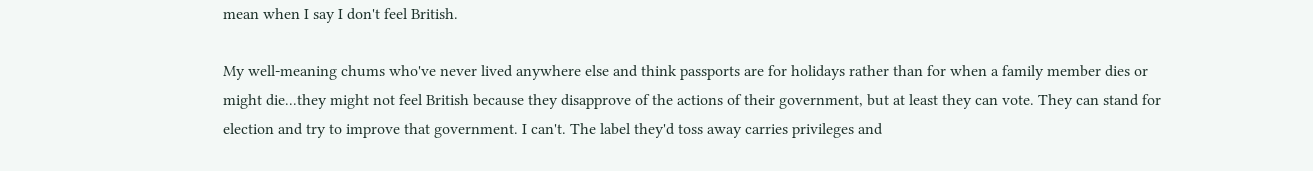mean when I say I don't feel British.

My well-meaning chums who've never lived anywhere else and think passports are for holidays rather than for when a family member dies or might die...they might not feel British because they disapprove of the actions of their government, but at least they can vote. They can stand for election and try to improve that government. I can't. The label they'd toss away carries privileges and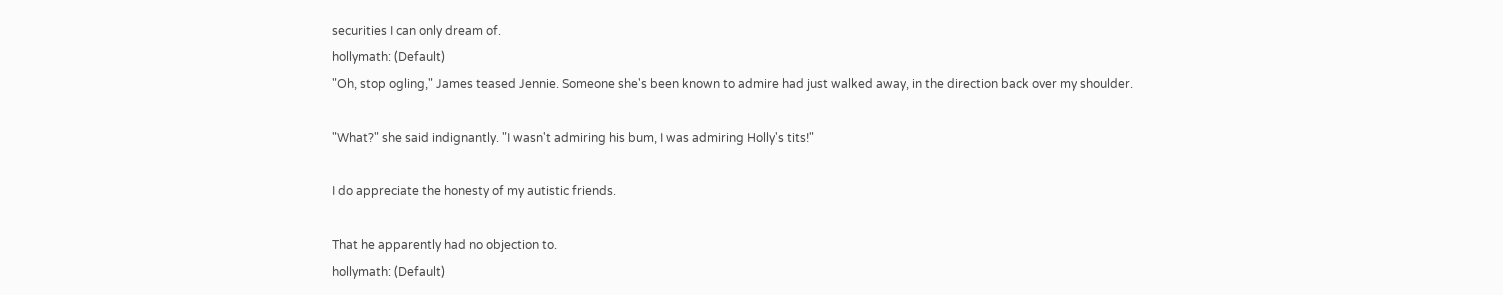securities I can only dream of.
hollymath: (Default)
"Oh, stop ogling," James teased Jennie. Someone she's been known to admire had just walked away, in the direction back over my shoulder.

"What?" she said indignantly. "I wasn't admiring his bum, I was admiring Holly's tits!"

I do appreciate the honesty of my autistic friends.

That he apparently had no objection to.
hollymath: (Default)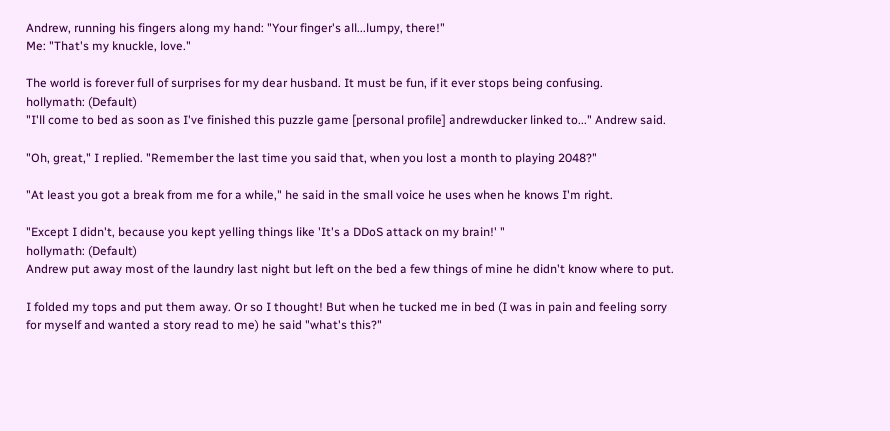Andrew, running his fingers along my hand: "Your finger's all...lumpy, there!"
Me: "That's my knuckle, love."

The world is forever full of surprises for my dear husband. It must be fun, if it ever stops being confusing.
hollymath: (Default)
"I'll come to bed as soon as I've finished this puzzle game [personal profile] andrewducker linked to..." Andrew said.

"Oh, great," I replied. "Remember the last time you said that, when you lost a month to playing 2048?"

"At least you got a break from me for a while," he said in the small voice he uses when he knows I'm right.

"Except I didn't, because you kept yelling things like 'It's a DDoS attack on my brain!' "
hollymath: (Default)
Andrew put away most of the laundry last night but left on the bed a few things of mine he didn't know where to put.

I folded my tops and put them away. Or so I thought! But when he tucked me in bed (I was in pain and feeling sorry for myself and wanted a story read to me) he said "what's this?"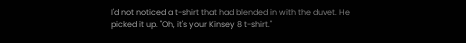I'd not noticed a t-shirt that had blended in with the duvet. He picked it up. "Oh, it's your Kinsey 8 t-shirt."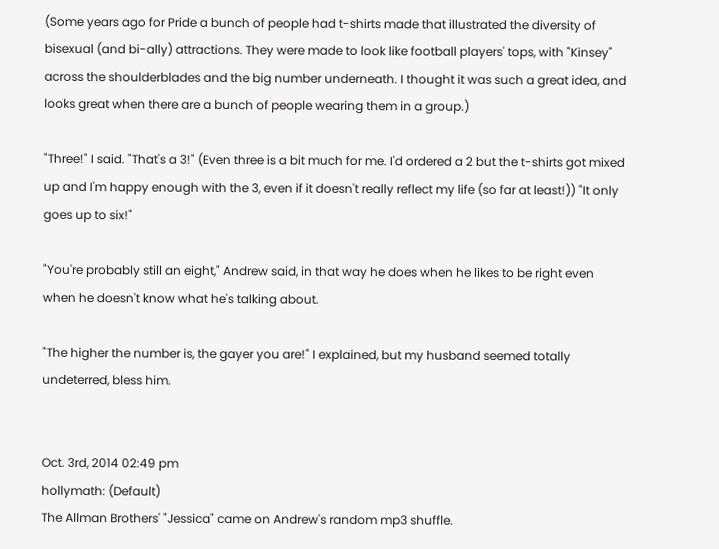(Some years ago for Pride a bunch of people had t-shirts made that illustrated the diversity of bisexual (and bi-ally) attractions. They were made to look like football players' tops, with "Kinsey" across the shoulderblades and the big number underneath. I thought it was such a great idea, and looks great when there are a bunch of people wearing them in a group.)

"Three!" I said. "That's a 3!" (Even three is a bit much for me. I'd ordered a 2 but the t-shirts got mixed up and I'm happy enough with the 3, even if it doesn't really reflect my life (so far at least!)) "It only goes up to six!"

"You're probably still an eight," Andrew said, in that way he does when he likes to be right even when he doesn't know what he's talking about.

"The higher the number is, the gayer you are!" I explained, but my husband seemed totally undeterred, bless him.


Oct. 3rd, 2014 02:49 pm
hollymath: (Default)
The Allman Brothers' "Jessica" came on Andrew's random mp3 shuffle.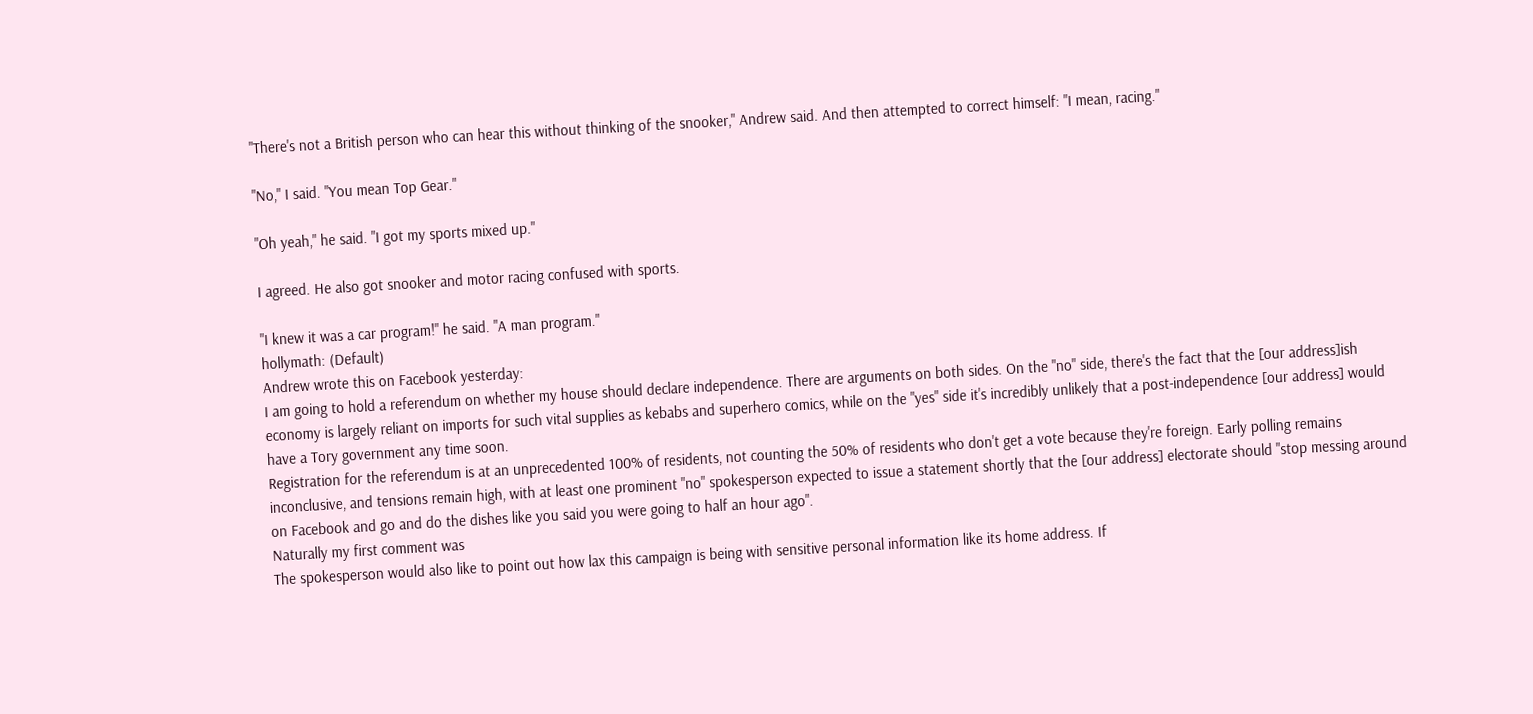"There's not a British person who can hear this without thinking of the snooker," Andrew said. And then attempted to correct himself: "I mean, racing."

"No," I said. "You mean Top Gear."

"Oh yeah," he said. "I got my sports mixed up."

I agreed. He also got snooker and motor racing confused with sports.

"I knew it was a car program!" he said. "A man program."
hollymath: (Default)
Andrew wrote this on Facebook yesterday:
I am going to hold a referendum on whether my house should declare independence. There are arguments on both sides. On the "no" side, there's the fact that the [our address]ish economy is largely reliant on imports for such vital supplies as kebabs and superhero comics, while on the "yes" side it's incredibly unlikely that a post-independence [our address] would have a Tory government any time soon.
Registration for the referendum is at an unprecedented 100% of residents, not counting the 50% of residents who don't get a vote because they're foreign. Early polling remains inconclusive, and tensions remain high, with at least one prominent "no" spokesperson expected to issue a statement shortly that the [our address] electorate should "stop messing around on Facebook and go and do the dishes like you said you were going to half an hour ago".
Naturally my first comment was
The spokesperson would also like to point out how lax this campaign is being with sensitive personal information like its home address. If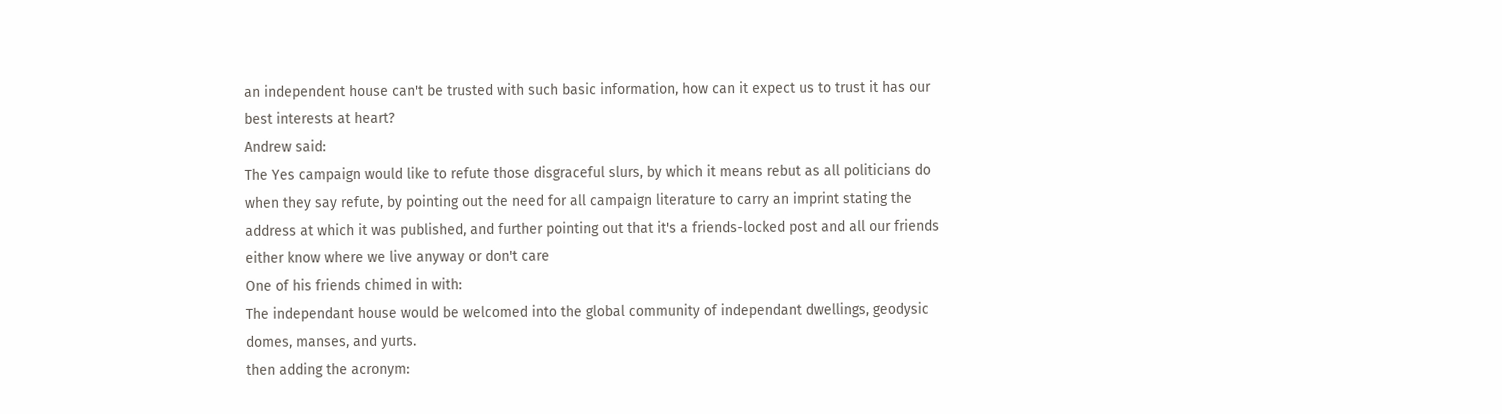an independent house can't be trusted with such basic information, how can it expect us to trust it has our best interests at heart?
Andrew said:
The Yes campaign would like to refute those disgraceful slurs, by which it means rebut as all politicians do when they say refute, by pointing out the need for all campaign literature to carry an imprint stating the address at which it was published, and further pointing out that it's a friends-locked post and all our friends either know where we live anyway or don't care
One of his friends chimed in with:
The independant house would be welcomed into the global community of independant dwellings, geodysic domes, manses, and yurts.
then adding the acronym: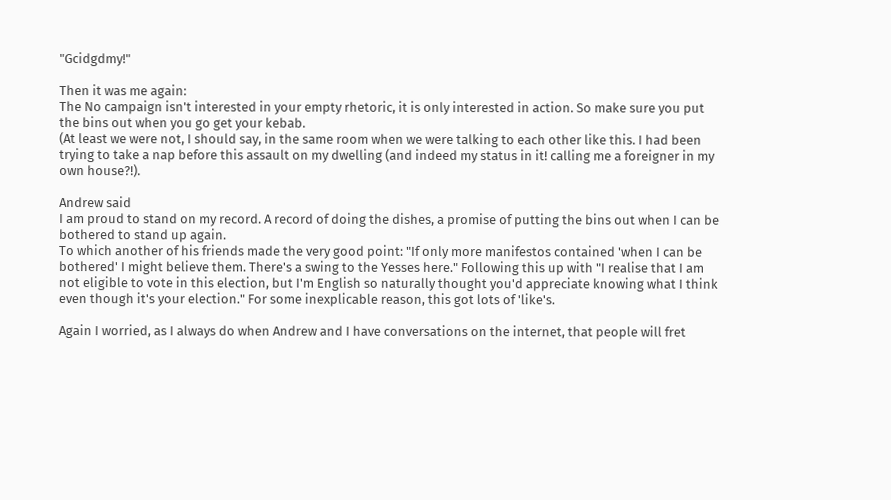"Gcidgdmy!"

Then it was me again:
The No campaign isn't interested in your empty rhetoric, it is only interested in action. So make sure you put the bins out when you go get your kebab.
(At least we were not, I should say, in the same room when we were talking to each other like this. I had been trying to take a nap before this assault on my dwelling (and indeed my status in it! calling me a foreigner in my own house?!).

Andrew said
I am proud to stand on my record. A record of doing the dishes, a promise of putting the bins out when I can be bothered to stand up again.
To which another of his friends made the very good point: "If only more manifestos contained 'when I can be bothered' I might believe them. There's a swing to the Yesses here." Following this up with "I realise that I am not eligible to vote in this election, but I'm English so naturally thought you'd appreciate knowing what I think even though it's your election." For some inexplicable reason, this got lots of 'like's.

Again I worried, as I always do when Andrew and I have conversations on the internet, that people will fret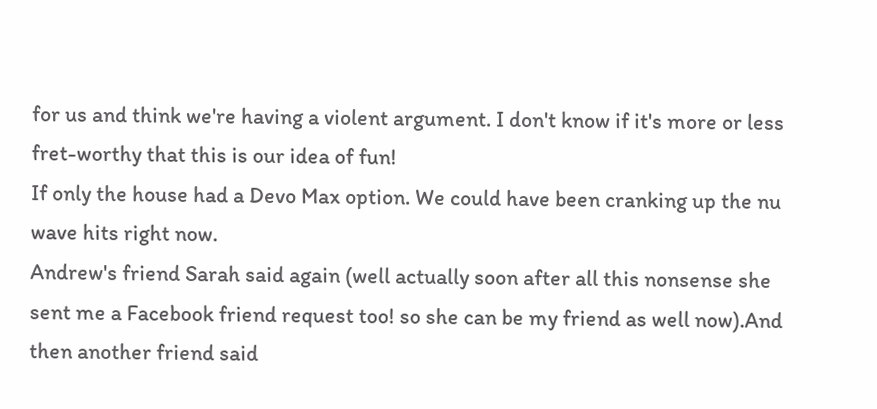for us and think we're having a violent argument. I don't know if it's more or less fret-worthy that this is our idea of fun!
If only the house had a Devo Max option. We could have been cranking up the nu wave hits right now.
Andrew's friend Sarah said again (well actually soon after all this nonsense she sent me a Facebook friend request too! so she can be my friend as well now).And then another friend said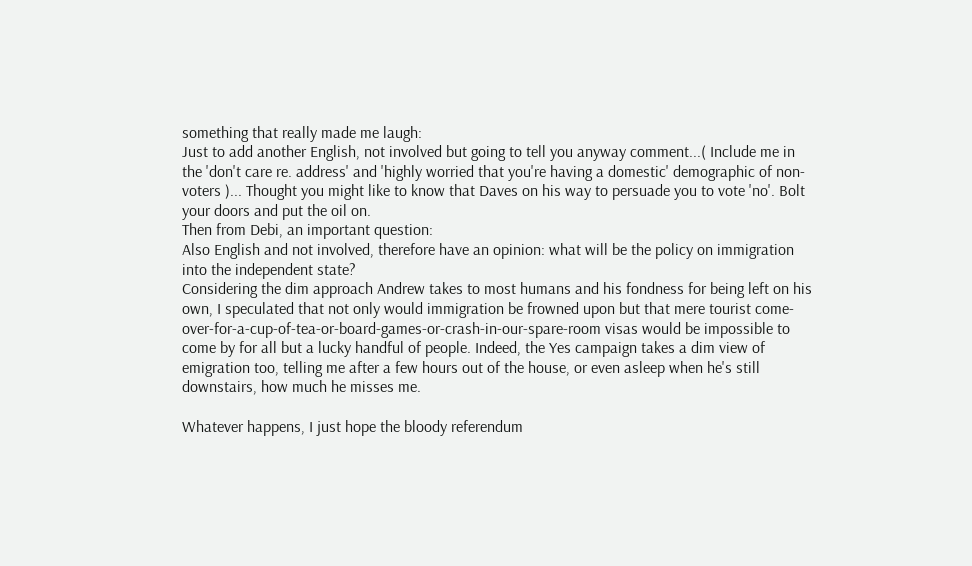something that really made me laugh:
Just to add another English, not involved but going to tell you anyway comment...( Include me in the 'don't care re. address' and 'highly worried that you're having a domestic' demographic of non-voters )... Thought you might like to know that Daves on his way to persuade you to vote 'no'. Bolt your doors and put the oil on.
Then from Debi, an important question:
Also English and not involved, therefore have an opinion: what will be the policy on immigration into the independent state?
Considering the dim approach Andrew takes to most humans and his fondness for being left on his own, I speculated that not only would immigration be frowned upon but that mere tourist come-over-for-a-cup-of-tea-or-board-games-or-crash-in-our-spare-room visas would be impossible to come by for all but a lucky handful of people. Indeed, the Yes campaign takes a dim view of emigration too, telling me after a few hours out of the house, or even asleep when he's still downstairs, how much he misses me.

Whatever happens, I just hope the bloody referendum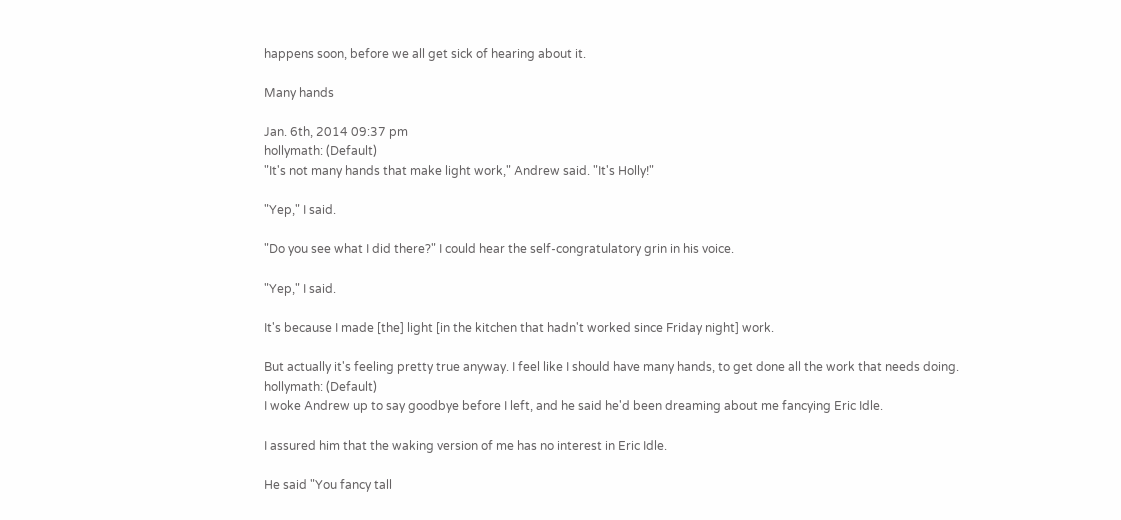happens soon, before we all get sick of hearing about it.

Many hands

Jan. 6th, 2014 09:37 pm
hollymath: (Default)
"It's not many hands that make light work," Andrew said. "It's Holly!"

"Yep," I said.

"Do you see what I did there?" I could hear the self-congratulatory grin in his voice.

"Yep," I said.

It's because I made [the] light [in the kitchen that hadn't worked since Friday night] work.

But actually it's feeling pretty true anyway. I feel like I should have many hands, to get done all the work that needs doing.
hollymath: (Default)
I woke Andrew up to say goodbye before I left, and he said he'd been dreaming about me fancying Eric Idle.

I assured him that the waking version of me has no interest in Eric Idle.

He said "You fancy tall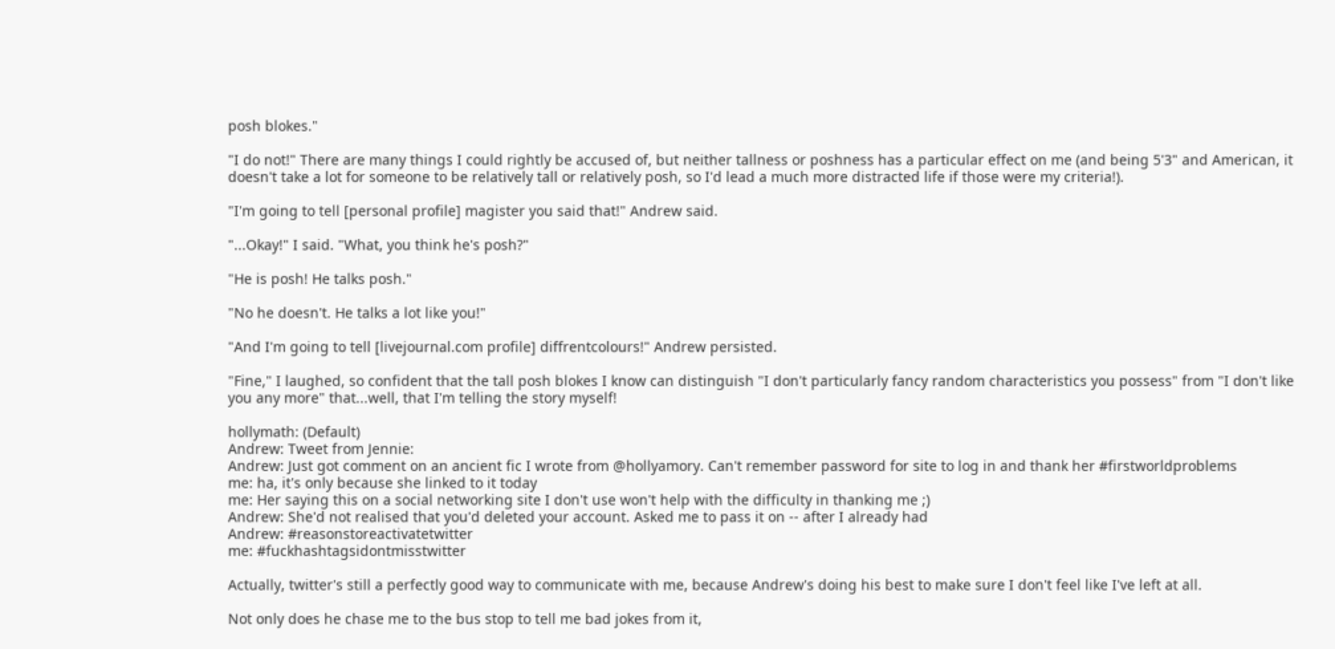posh blokes."

"I do not!" There are many things I could rightly be accused of, but neither tallness or poshness has a particular effect on me (and being 5'3" and American, it doesn't take a lot for someone to be relatively tall or relatively posh, so I'd lead a much more distracted life if those were my criteria!).

"I'm going to tell [personal profile] magister you said that!" Andrew said.

"...Okay!" I said. "What, you think he's posh?"

"He is posh! He talks posh."

"No he doesn't. He talks a lot like you!"

"And I'm going to tell [livejournal.com profile] diffrentcolours!" Andrew persisted.

"Fine," I laughed, so confident that the tall posh blokes I know can distinguish "I don't particularly fancy random characteristics you possess" from "I don't like you any more" that...well, that I'm telling the story myself!

hollymath: (Default)
Andrew: Tweet from Jennie:
Andrew: Just got comment on an ancient fic I wrote from @hollyamory. Can't remember password for site to log in and thank her #firstworldproblems
me: ha, it's only because she linked to it today
me: Her saying this on a social networking site I don't use won't help with the difficulty in thanking me ;)
Andrew: She'd not realised that you'd deleted your account. Asked me to pass it on -- after I already had
Andrew: #reasonstoreactivatetwitter
me: #fuckhashtagsidontmisstwitter

Actually, twitter's still a perfectly good way to communicate with me, because Andrew's doing his best to make sure I don't feel like I've left at all.

Not only does he chase me to the bus stop to tell me bad jokes from it,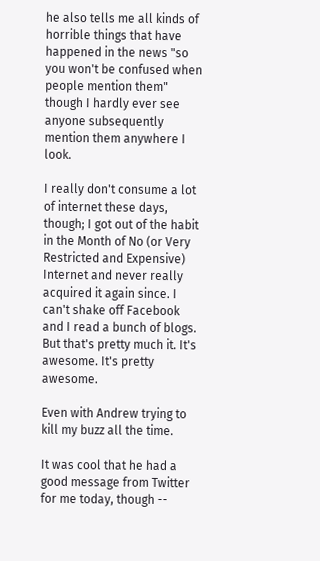he also tells me all kinds of horrible things that have happened in the news "so you won't be confused when people mention them" though I hardly ever see anyone subsequently mention them anywhere I look.

I really don't consume a lot of internet these days, though; I got out of the habit in the Month of No (or Very Restricted and Expensive) Internet and never really acquired it again since. I can't shake off Facebook and I read a bunch of blogs. But that's pretty much it. It's awesome. It's pretty awesome.

Even with Andrew trying to kill my buzz all the time.

It was cool that he had a good message from Twitter for me today, though --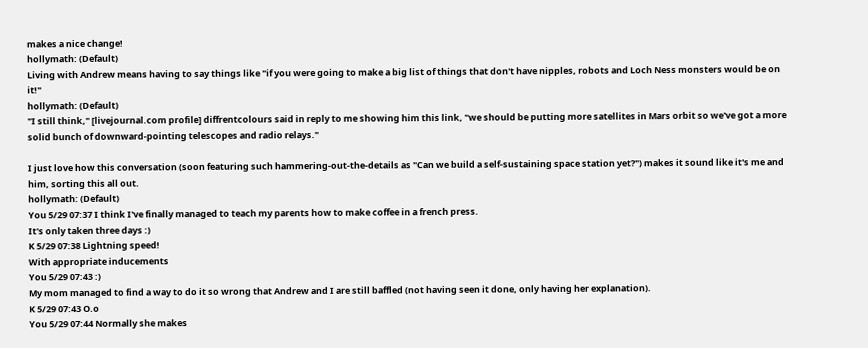makes a nice change!
hollymath: (Default)
Living with Andrew means having to say things like "if you were going to make a big list of things that don't have nipples, robots and Loch Ness monsters would be on it!"
hollymath: (Default)
"I still think," [livejournal.com profile] diffrentcolours said in reply to me showing him this link, "we should be putting more satellites in Mars orbit so we've got a more solid bunch of downward-pointing telescopes and radio relays."

I just love how this conversation (soon featuring such hammering-out-the-details as "Can we build a self-sustaining space station yet?") makes it sound like it's me and him, sorting this all out.
hollymath: (Default)
You 5/29 07:37 I think I've finally managed to teach my parents how to make coffee in a french press.
It's only taken three days :)
K 5/29 07:38 Lightning speed!
With appropriate inducements
You 5/29 07:43 :)
My mom managed to find a way to do it so wrong that Andrew and I are still baffled (not having seen it done, only having her explanation).
K 5/29 07:43 O.o
You 5/29 07:44 Normally she makes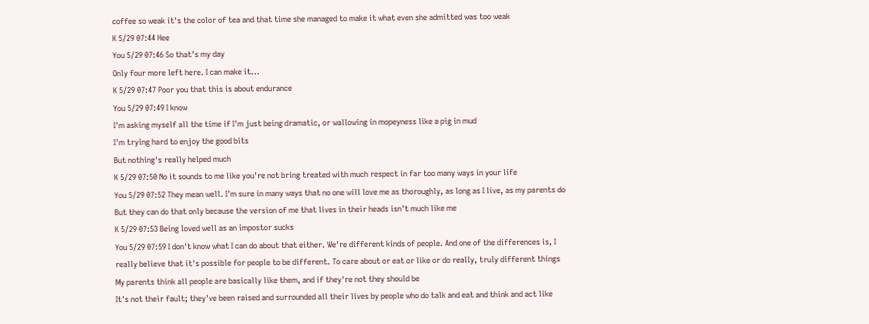coffee so weak it's the color of tea and that time she managed to make it what even she admitted was too weak
K 5/29 07:44 Hee
You 5/29 07:46 So that's my day
Only four more left here. I can make it...
K 5/29 07:47 Poor you that this is about endurance
You 5/29 07:49 I know
I'm asking myself all the time if I'm just being dramatic, or wallowing in mopeyness like a pig in mud
I'm trying hard to enjoy the good bits
But nothing's really helped much
K 5/29 07:50 No it sounds to me like you're not bring treated with much respect in far too many ways in your life
You 5/29 07:52 They mean well. I'm sure in many ways that no one will love me as thoroughly, as long as I live, as my parents do
But they can do that only because the version of me that lives in their heads isn't much like me
K 5/29 07:53 Being loved well as an impostor sucks
You 5/29 07:59 I don't know what I can do about that either. We're different kinds of people. And one of the differences is, I really believe that it's possible for people to be different. To care about or eat or like or do really, truly different things
My parents think all people are basically like them, and if they're not they should be
It's not their fault; they've been raised and surrounded all their lives by people who do talk and eat and think and act like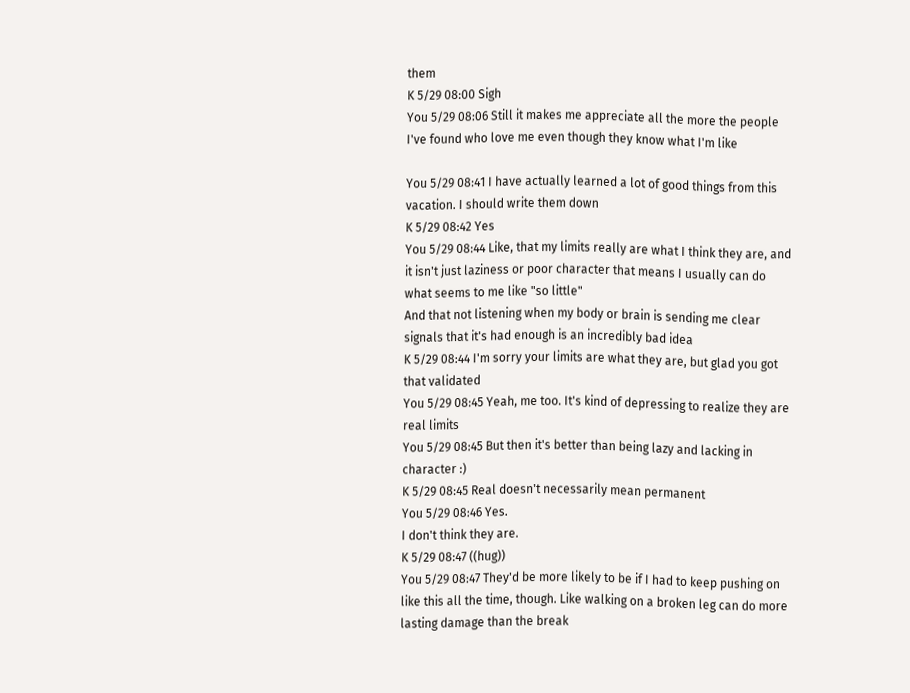them
K 5/29 08:00 Sigh
You 5/29 08:06 Still it makes me appreciate all the more the people I've found who love me even though they know what I'm like

You 5/29 08:41 I have actually learned a lot of good things from this vacation. I should write them down
K 5/29 08:42 Yes
You 5/29 08:44 Like, that my limits really are what I think they are, and it isn't just laziness or poor character that means I usually can do what seems to me like "so little"
And that not listening when my body or brain is sending me clear signals that it's had enough is an incredibly bad idea
K 5/29 08:44 I'm sorry your limits are what they are, but glad you got that validated
You 5/29 08:45 Yeah, me too. It's kind of depressing to realize they are real limits
You 5/29 08:45 But then it's better than being lazy and lacking in character :)
K 5/29 08:45 Real doesn't necessarily mean permanent
You 5/29 08:46 Yes.
I don't think they are.
K 5/29 08:47 ((hug))
You 5/29 08:47 They'd be more likely to be if I had to keep pushing on like this all the time, though. Like walking on a broken leg can do more lasting damage than the break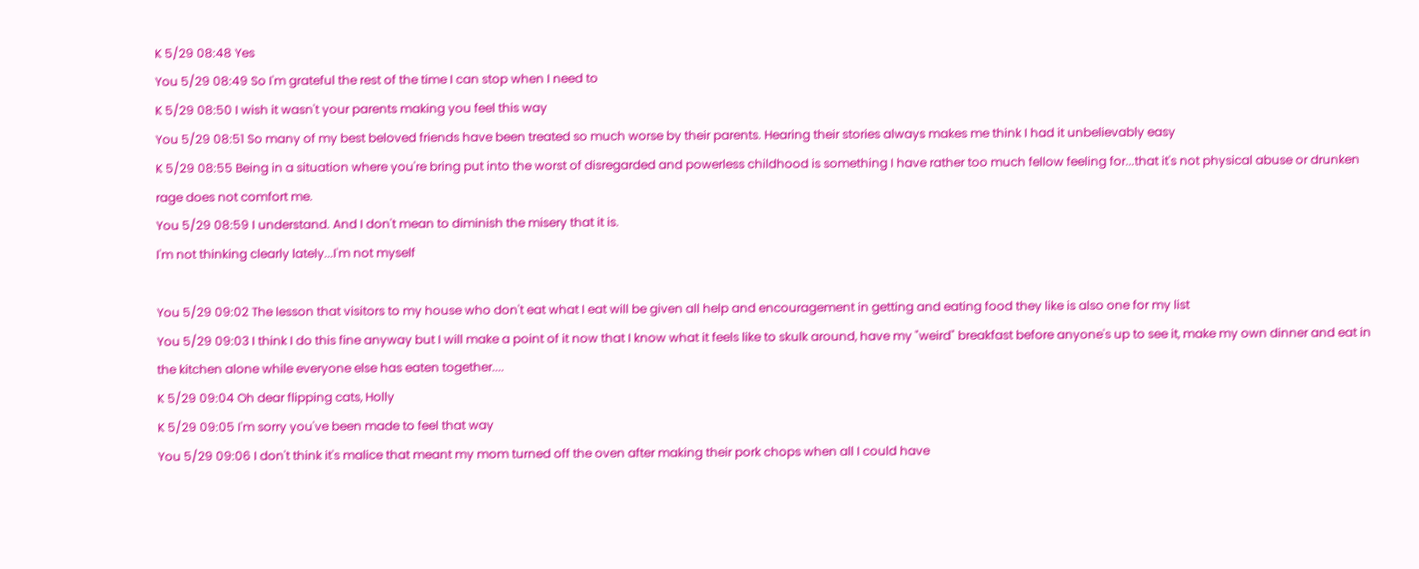K 5/29 08:48 Yes
You 5/29 08:49 So I'm grateful the rest of the time I can stop when I need to
K 5/29 08:50 I wish it wasn't your parents making you feel this way
You 5/29 08:51 So many of my best beloved friends have been treated so much worse by their parents. Hearing their stories always makes me think I had it unbelievably easy
K 5/29 08:55 Being in a situation where you're bring put into the worst of disregarded and powerless childhood is something I have rather too much fellow feeling for...that it's not physical abuse or drunken rage does not comfort me.
You 5/29 08:59 I understand. And I don't mean to diminish the misery that it is.
I'm not thinking clearly lately...I'm not myself

You 5/29 09:02 The lesson that visitors to my house who don't eat what I eat will be given all help and encouragement in getting and eating food they like is also one for my list
You 5/29 09:03 I think I do this fine anyway but I will make a point of it now that I know what it feels like to skulk around, have my "weird" breakfast before anyone's up to see it, make my own dinner and eat in the kitchen alone while everyone else has eaten together....
K 5/29 09:04 Oh dear flipping cats, Holly
K 5/29 09:05 I'm sorry you've been made to feel that way
You 5/29 09:06 I don't think it's malice that meant my mom turned off the oven after making their pork chops when all I could have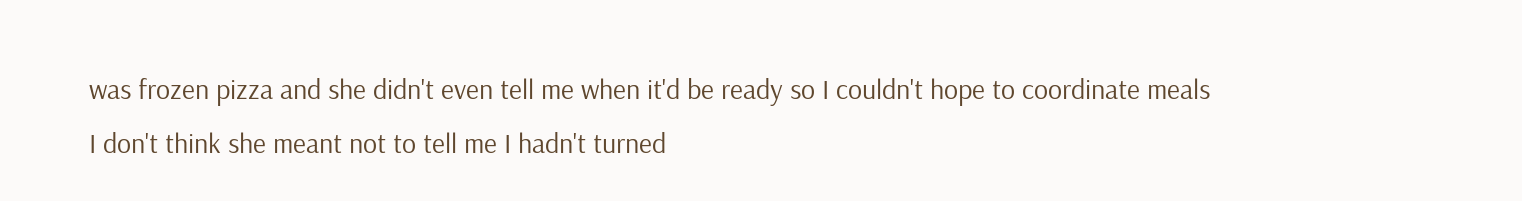was frozen pizza and she didn't even tell me when it'd be ready so I couldn't hope to coordinate meals
I don't think she meant not to tell me I hadn't turned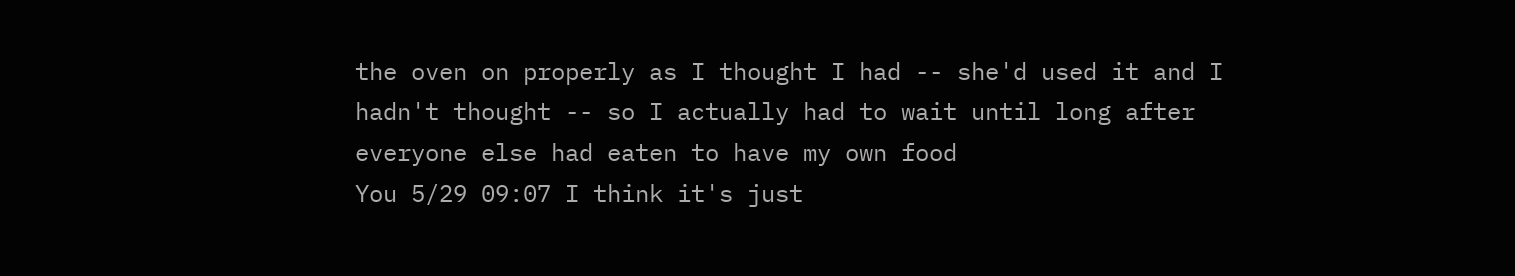the oven on properly as I thought I had -- she'd used it and I hadn't thought -- so I actually had to wait until long after everyone else had eaten to have my own food
You 5/29 09:07 I think it's just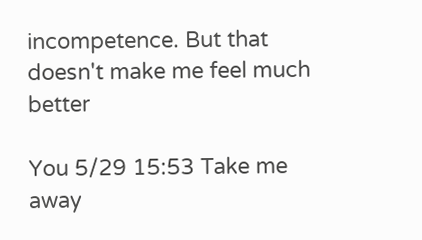incompetence. But that doesn't make me feel much better

You 5/29 15:53 Take me away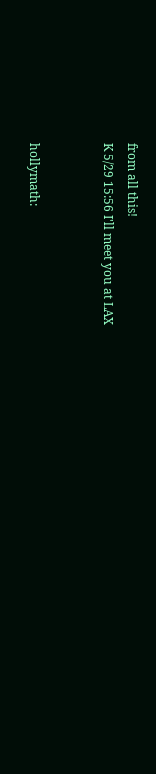from all this!
K 5/29 15:56 I'll meet you at LAX


hollymath: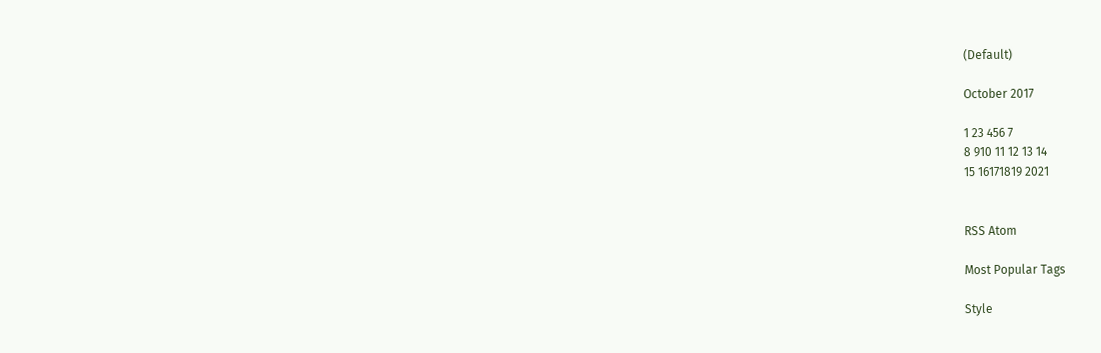(Default)

October 2017

1 23 456 7
8 910 11 12 13 14
15 16171819 2021


RSS Atom

Most Popular Tags

Style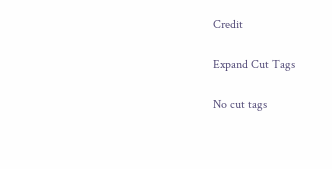Credit

Expand Cut Tags

No cut tags